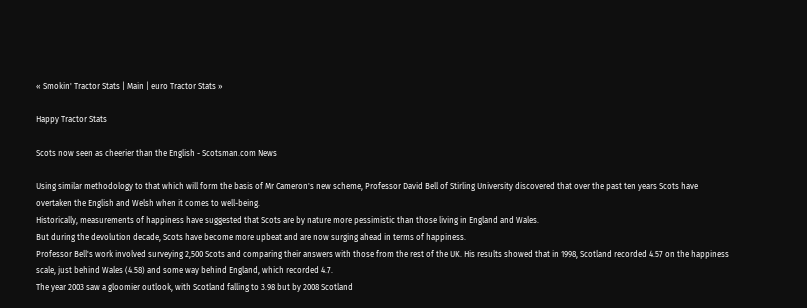« Smokin' Tractor Stats | Main | euro Tractor Stats »

Happy Tractor Stats

Scots now seen as cheerier than the English - Scotsman.com News

Using similar methodology to that which will form the basis of Mr Cameron's new scheme, Professor David Bell of Stirling University discovered that over the past ten years Scots have overtaken the English and Welsh when it comes to well-being.
Historically, measurements of happiness have suggested that Scots are by nature more pessimistic than those living in England and Wales.
But during the devolution decade, Scots have become more upbeat and are now surging ahead in terms of happiness.
Professor Bell's work involved surveying 2,500 Scots and comparing their answers with those from the rest of the UK. His results showed that in 1998, Scotland recorded 4.57 on the happiness scale, just behind Wales (4.58) and some way behind England, which recorded 4.7.
The year 2003 saw a gloomier outlook, with Scotland falling to 3.98 but by 2008 Scotland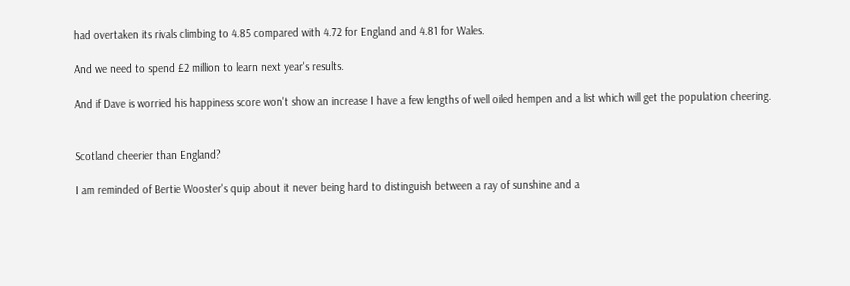had overtaken its rivals climbing to 4.85 compared with 4.72 for England and 4.81 for Wales.

And we need to spend £2 million to learn next year's results.

And if Dave is worried his happiness score won't show an increase I have a few lengths of well oiled hempen and a list which will get the population cheering.


Scotland cheerier than England?

I am reminded of Bertie Wooster's quip about it never being hard to distinguish between a ray of sunshine and a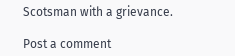Scotsman with a grievance.

Post a comment